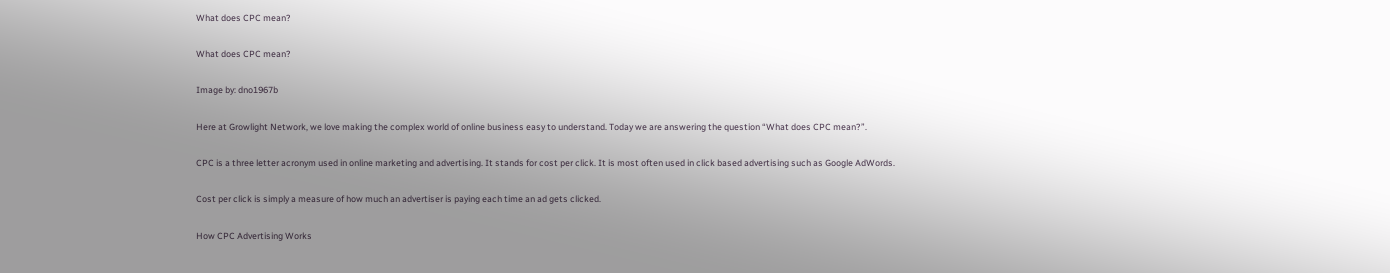What does CPC mean?

What does CPC mean?

Image by: dno1967b

Here at Growlight Network, we love making the complex world of online business easy to understand. Today we are answering the question “What does CPC mean?”.

CPC is a three letter acronym used in online marketing and advertising. It stands for cost per click. It is most often used in click based advertising such as Google AdWords.

Cost per click is simply a measure of how much an advertiser is paying each time an ad gets clicked.

How CPC Advertising Works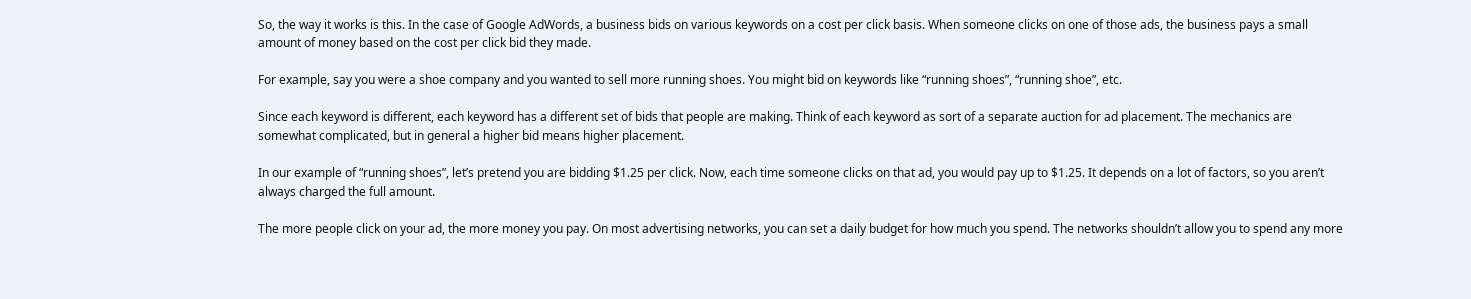So, the way it works is this. In the case of Google AdWords, a business bids on various keywords on a cost per click basis. When someone clicks on one of those ads, the business pays a small amount of money based on the cost per click bid they made.

For example, say you were a shoe company and you wanted to sell more running shoes. You might bid on keywords like “running shoes”, “running shoe”, etc.

Since each keyword is different, each keyword has a different set of bids that people are making. Think of each keyword as sort of a separate auction for ad placement. The mechanics are somewhat complicated, but in general a higher bid means higher placement.

In our example of “running shoes”, let’s pretend you are bidding $1.25 per click. Now, each time someone clicks on that ad, you would pay up to $1.25. It depends on a lot of factors, so you aren’t always charged the full amount.

The more people click on your ad, the more money you pay. On most advertising networks, you can set a daily budget for how much you spend. The networks shouldn’t allow you to spend any more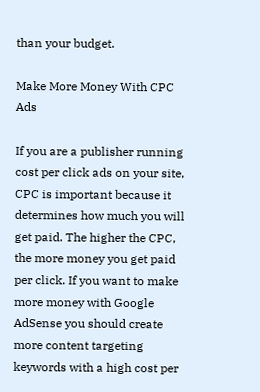than your budget.

Make More Money With CPC Ads

If you are a publisher running cost per click ads on your site, CPC is important because it determines how much you will get paid. The higher the CPC, the more money you get paid per click. If you want to make more money with Google AdSense you should create more content targeting keywords with a high cost per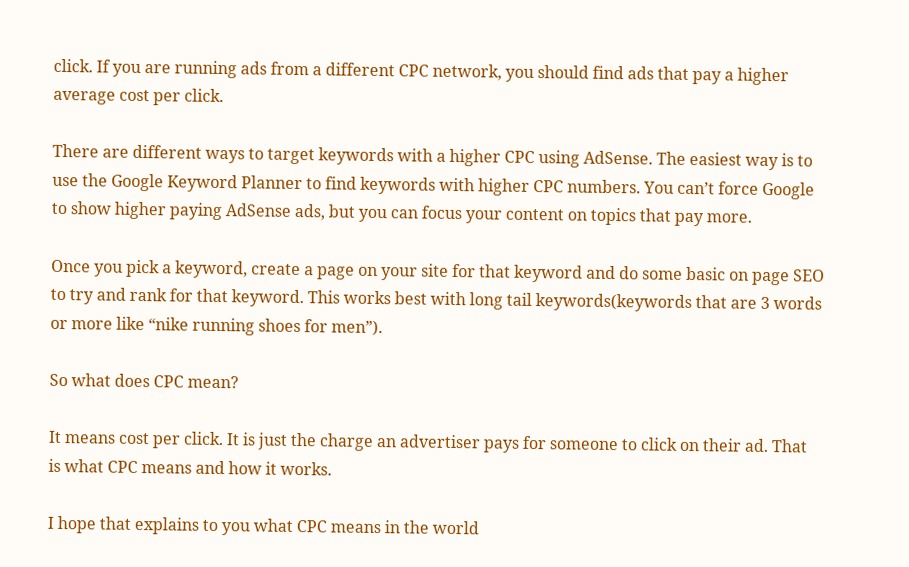click. If you are running ads from a different CPC network, you should find ads that pay a higher average cost per click.

There are different ways to target keywords with a higher CPC using AdSense. The easiest way is to use the Google Keyword Planner to find keywords with higher CPC numbers. You can’t force Google to show higher paying AdSense ads, but you can focus your content on topics that pay more.

Once you pick a keyword, create a page on your site for that keyword and do some basic on page SEO to try and rank for that keyword. This works best with long tail keywords(keywords that are 3 words or more like “nike running shoes for men”).

So what does CPC mean?

It means cost per click. It is just the charge an advertiser pays for someone to click on their ad. That is what CPC means and how it works.

I hope that explains to you what CPC means in the world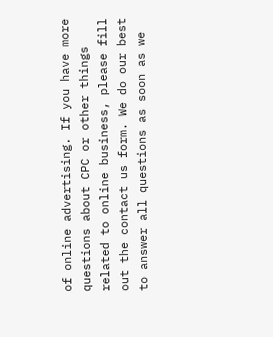of online advertising. If you have more questions about CPC or other things related to online business, please fill out the contact us form. We do our best to answer all questions as soon as we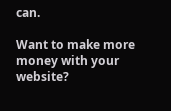can.

Want to make more money with your website?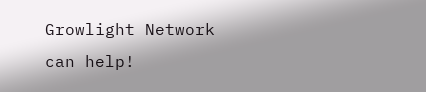Growlight Network can help!